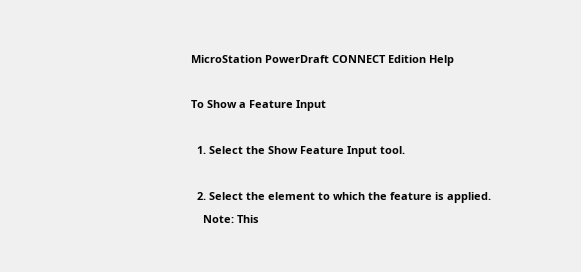MicroStation PowerDraft CONNECT Edition Help

To Show a Feature Input

  1. Select the Show Feature Input tool.

  2. Select the element to which the feature is applied.
    Note: This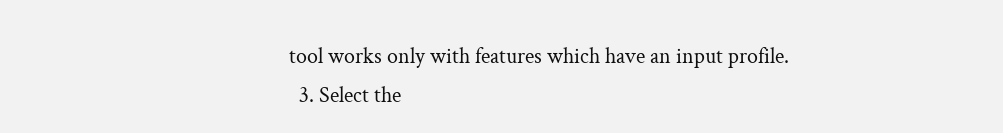tool works only with features which have an input profile.
  3. Select the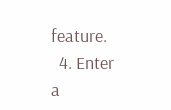feature.
  4. Enter a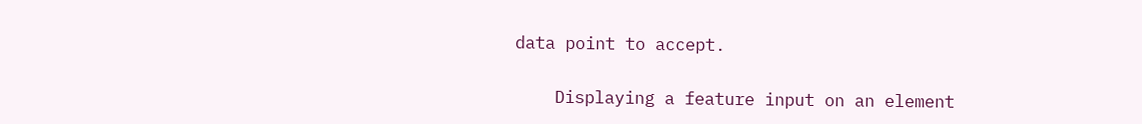data point to accept.

    Displaying a feature input on an element